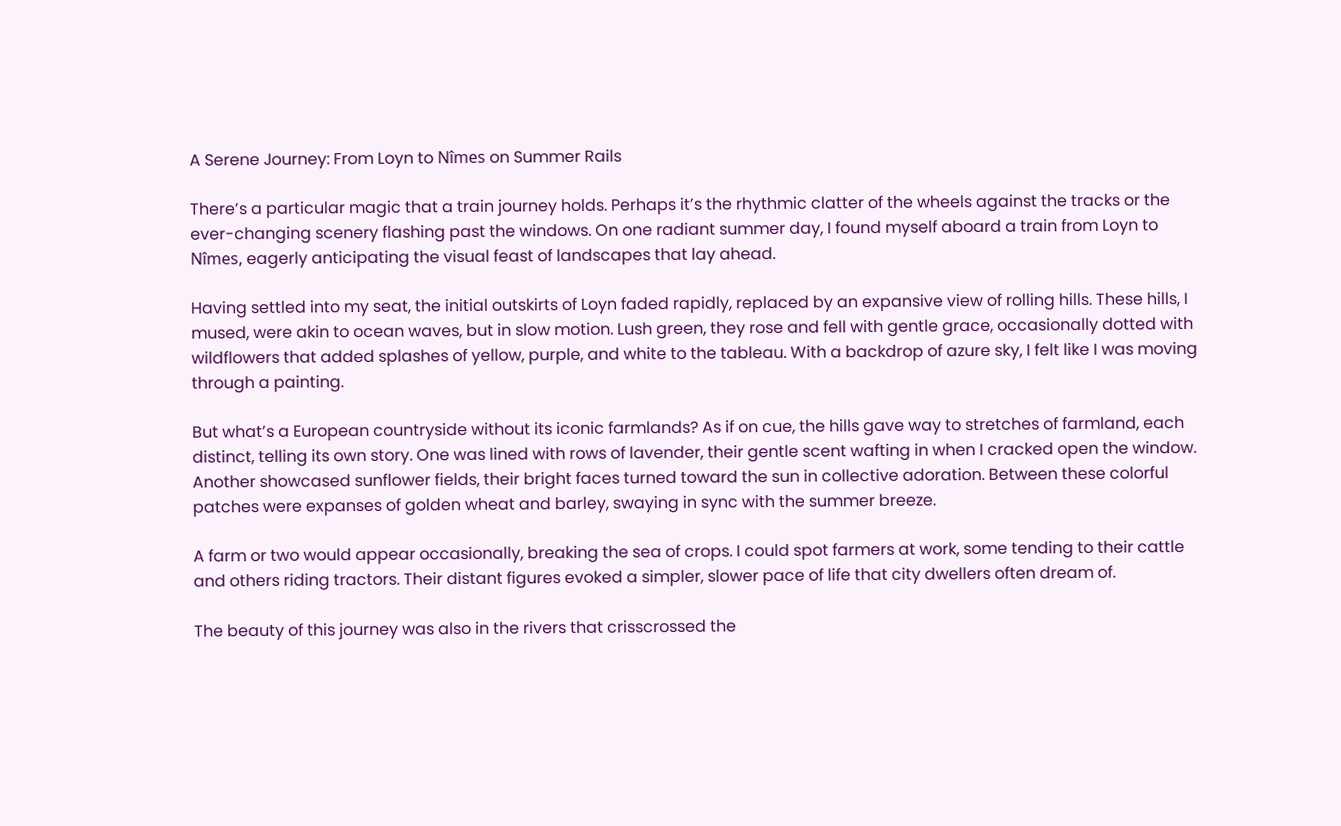A Serene Journey: From Loyn to Nîmes on Summer Rails

There’s a particular magic that a train journey holds. Perhaps it’s the rhythmic clatter of the wheels against the tracks or the ever-changing scenery flashing past the windows. On one radiant summer day, I found myself aboard a train from Loyn to Nîmes, eagerly anticipating the visual feast of landscapes that lay ahead.

Having settled into my seat, the initial outskirts of Loyn faded rapidly, replaced by an expansive view of rolling hills. These hills, I mused, were akin to ocean waves, but in slow motion. Lush green, they rose and fell with gentle grace, occasionally dotted with wildflowers that added splashes of yellow, purple, and white to the tableau. With a backdrop of azure sky, I felt like I was moving through a painting.

But what’s a European countryside without its iconic farmlands? As if on cue, the hills gave way to stretches of farmland, each distinct, telling its own story. One was lined with rows of lavender, their gentle scent wafting in when I cracked open the window. Another showcased sunflower fields, their bright faces turned toward the sun in collective adoration. Between these colorful patches were expanses of golden wheat and barley, swaying in sync with the summer breeze.

A farm or two would appear occasionally, breaking the sea of crops. I could spot farmers at work, some tending to their cattle and others riding tractors. Their distant figures evoked a simpler, slower pace of life that city dwellers often dream of.

The beauty of this journey was also in the rivers that crisscrossed the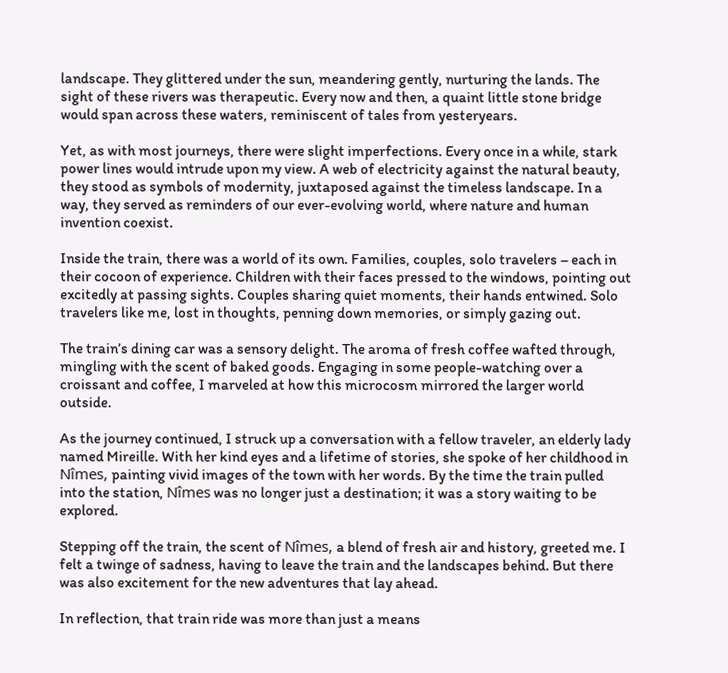landscape. They glittered under the sun, meandering gently, nurturing the lands. The sight of these rivers was therapeutic. Every now and then, a quaint little stone bridge would span across these waters, reminiscent of tales from yesteryears.

Yet, as with most journeys, there were slight imperfections. Every once in a while, stark power lines would intrude upon my view. A web of electricity against the natural beauty, they stood as symbols of modernity, juxtaposed against the timeless landscape. In a way, they served as reminders of our ever-evolving world, where nature and human invention coexist.

Inside the train, there was a world of its own. Families, couples, solo travelers – each in their cocoon of experience. Children with their faces pressed to the windows, pointing out excitedly at passing sights. Couples sharing quiet moments, their hands entwined. Solo travelers like me, lost in thoughts, penning down memories, or simply gazing out.

The train’s dining car was a sensory delight. The aroma of fresh coffee wafted through, mingling with the scent of baked goods. Engaging in some people-watching over a croissant and coffee, I marveled at how this microcosm mirrored the larger world outside.

As the journey continued, I struck up a conversation with a fellow traveler, an elderly lady named Mireille. With her kind eyes and a lifetime of stories, she spoke of her childhood in Nîmes, painting vivid images of the town with her words. By the time the train pulled into the station, Nîmes was no longer just a destination; it was a story waiting to be explored.

Stepping off the train, the scent of Nîmes, a blend of fresh air and history, greeted me. I felt a twinge of sadness, having to leave the train and the landscapes behind. But there was also excitement for the new adventures that lay ahead.

In reflection, that train ride was more than just a means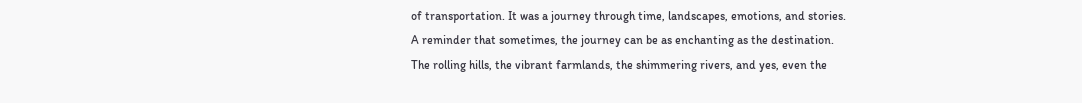of transportation. It was a journey through time, landscapes, emotions, and stories. A reminder that sometimes, the journey can be as enchanting as the destination. The rolling hills, the vibrant farmlands, the shimmering rivers, and yes, even the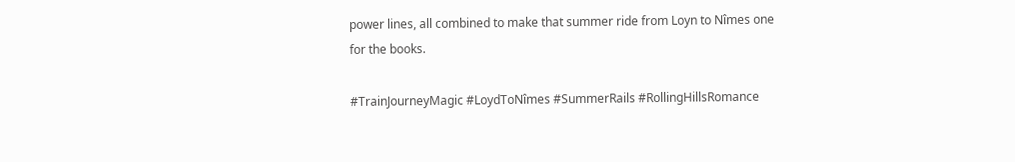power lines, all combined to make that summer ride from Loyn to Nîmes one for the books.

#TrainJourneyMagic #LoydToNîmes #SummerRails #RollingHillsRomance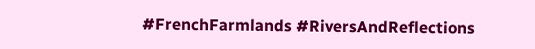#FrenchFarmlands #RiversAndReflections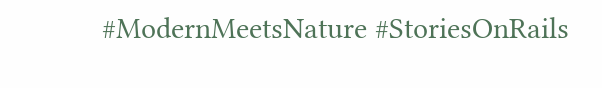#ModernMeetsNature #StoriesOnRails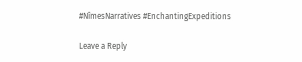#NîmesNarratives #EnchantingExpeditions

Leave a Reply